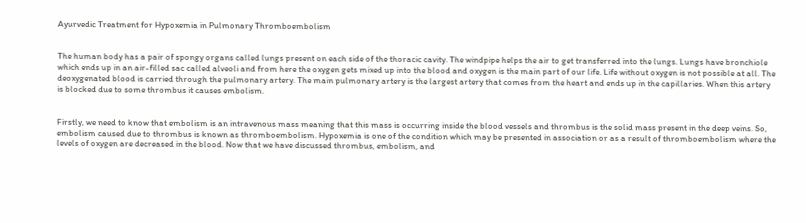Ayurvedic Treatment for Hypoxemia in Pulmonary Thromboembolism


The human body has a pair of spongy organs called lungs present on each side of the thoracic cavity. The windpipe helps the air to get transferred into the lungs. Lungs have bronchiole which ends up in an air-filled sac called alveoli and from here the oxygen gets mixed up into the blood and oxygen is the main part of our life. Life without oxygen is not possible at all. The deoxygenated blood is carried through the pulmonary artery. The main pulmonary artery is the largest artery that comes from the heart and ends up in the capillaries. When this artery is blocked due to some thrombus it causes embolism.


Firstly, we need to know that embolism is an intravenous mass meaning that this mass is occurring inside the blood vessels and thrombus is the solid mass present in the deep veins. So, embolism caused due to thrombus is known as thromboembolism. Hypoxemia is one of the condition which may be presented in association or as a result of thromboembolism where the levels of oxygen are decreased in the blood. Now that we have discussed thrombus, embolism, and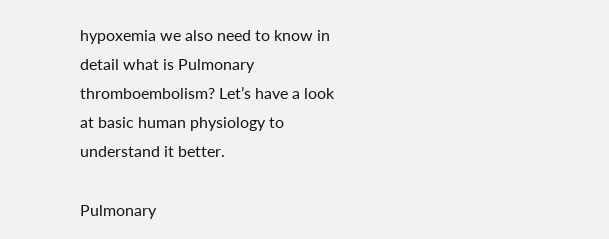hypoxemia we also need to know in detail what is Pulmonary thromboembolism? Let’s have a look at basic human physiology to understand it better.

Pulmonary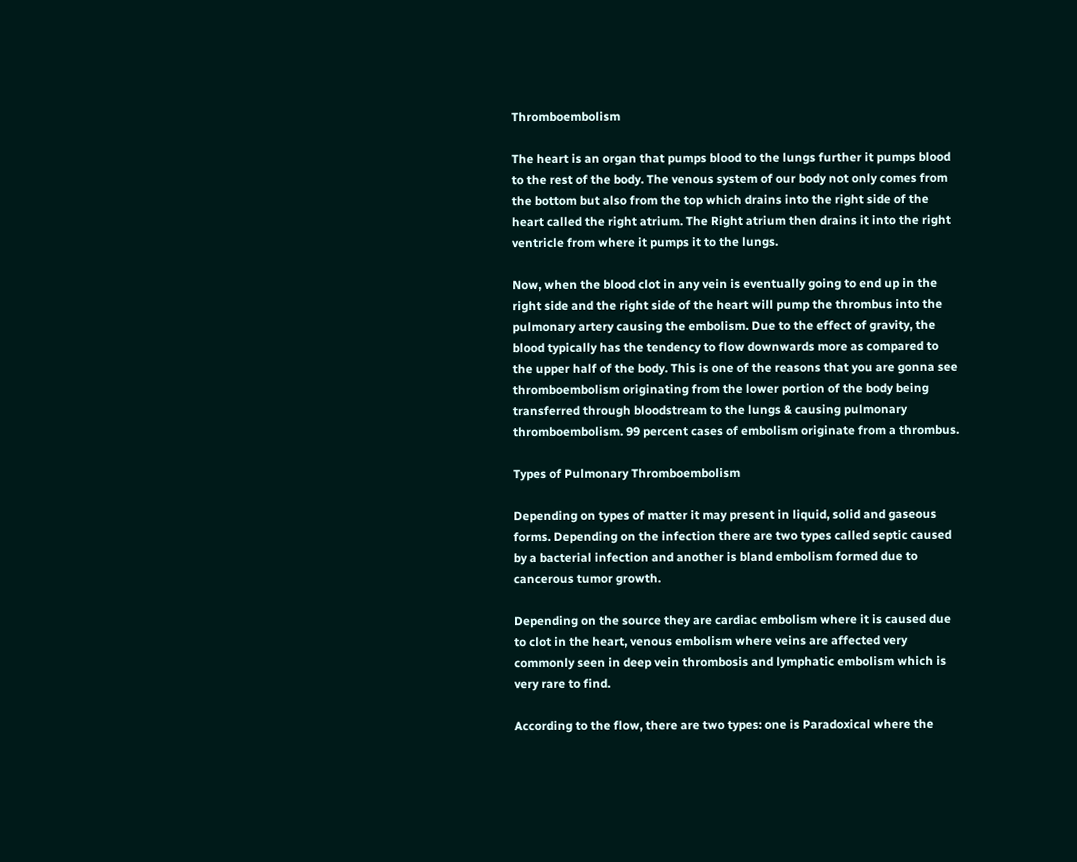Thromboembolism

The heart is an organ that pumps blood to the lungs further it pumps blood to the rest of the body. The venous system of our body not only comes from the bottom but also from the top which drains into the right side of the heart called the right atrium. The Right atrium then drains it into the right ventricle from where it pumps it to the lungs.

Now, when the blood clot in any vein is eventually going to end up in the right side and the right side of the heart will pump the thrombus into the pulmonary artery causing the embolism. Due to the effect of gravity, the blood typically has the tendency to flow downwards more as compared to the upper half of the body. This is one of the reasons that you are gonna see thromboembolism originating from the lower portion of the body being transferred through bloodstream to the lungs & causing pulmonary thromboembolism. 99 percent cases of embolism originate from a thrombus.

Types of Pulmonary Thromboembolism

Depending on types of matter it may present in liquid, solid and gaseous forms. Depending on the infection there are two types called septic caused by a bacterial infection and another is bland embolism formed due to cancerous tumor growth.

Depending on the source they are cardiac embolism where it is caused due to clot in the heart, venous embolism where veins are affected very commonly seen in deep vein thrombosis and lymphatic embolism which is very rare to find.

According to the flow, there are two types: one is Paradoxical where the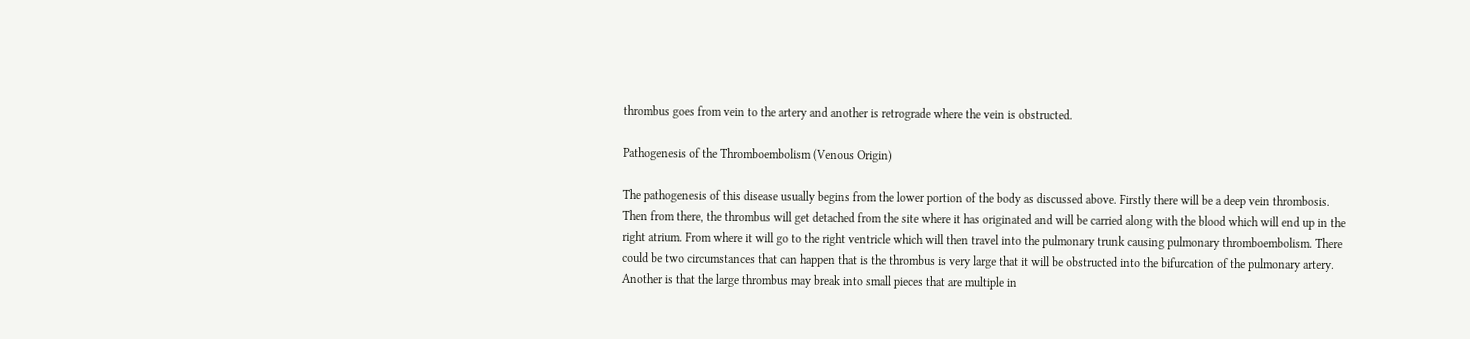thrombus goes from vein to the artery and another is retrograde where the vein is obstructed.

Pathogenesis of the Thromboembolism (Venous Origin)

The pathogenesis of this disease usually begins from the lower portion of the body as discussed above. Firstly there will be a deep vein thrombosis. Then from there, the thrombus will get detached from the site where it has originated and will be carried along with the blood which will end up in the right atrium. From where it will go to the right ventricle which will then travel into the pulmonary trunk causing pulmonary thromboembolism. There could be two circumstances that can happen that is the thrombus is very large that it will be obstructed into the bifurcation of the pulmonary artery. Another is that the large thrombus may break into small pieces that are multiple in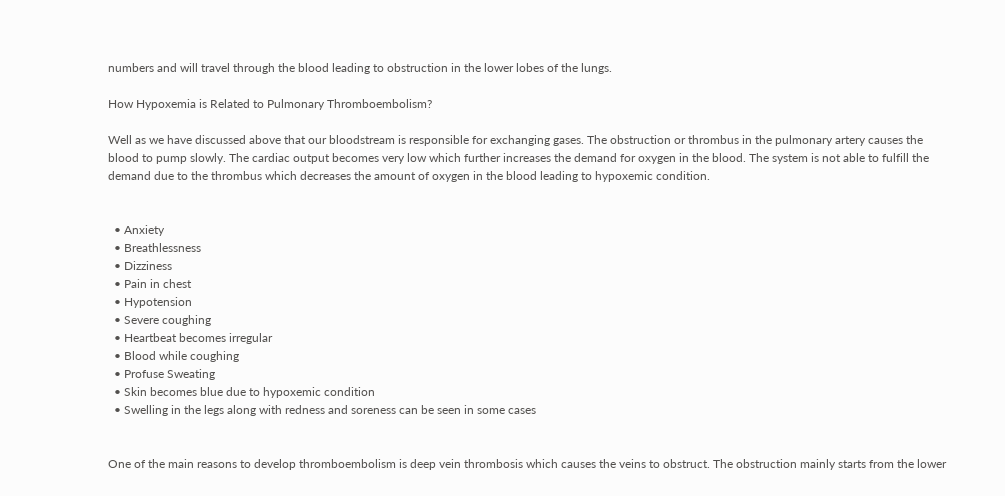numbers and will travel through the blood leading to obstruction in the lower lobes of the lungs.

How Hypoxemia is Related to Pulmonary Thromboembolism?

Well as we have discussed above that our bloodstream is responsible for exchanging gases. The obstruction or thrombus in the pulmonary artery causes the blood to pump slowly. The cardiac output becomes very low which further increases the demand for oxygen in the blood. The system is not able to fulfill the demand due to the thrombus which decreases the amount of oxygen in the blood leading to hypoxemic condition.


  • Anxiety
  • Breathlessness
  • Dizziness
  • Pain in chest
  • Hypotension
  • Severe coughing
  • Heartbeat becomes irregular
  • Blood while coughing
  • Profuse Sweating
  • Skin becomes blue due to hypoxemic condition
  • Swelling in the legs along with redness and soreness can be seen in some cases


One of the main reasons to develop thromboembolism is deep vein thrombosis which causes the veins to obstruct. The obstruction mainly starts from the lower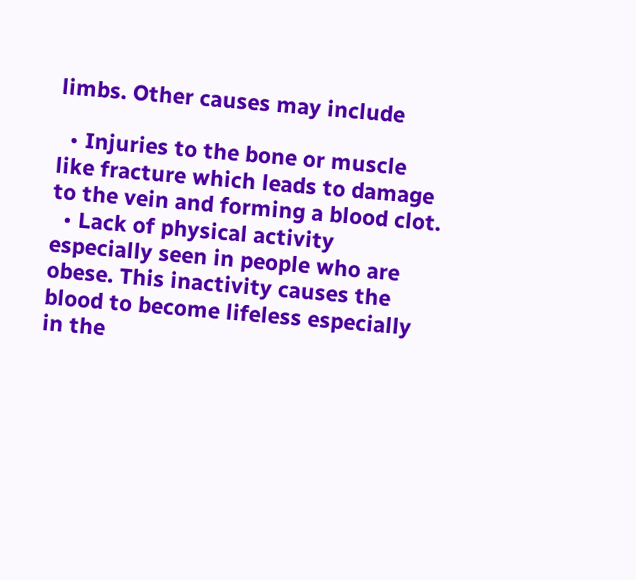limbs. Other causes may include

  • Injuries to the bone or muscle like fracture which leads to damage to the vein and forming a blood clot.
  • Lack of physical activity especially seen in people who are obese. This inactivity causes the blood to become lifeless especially in the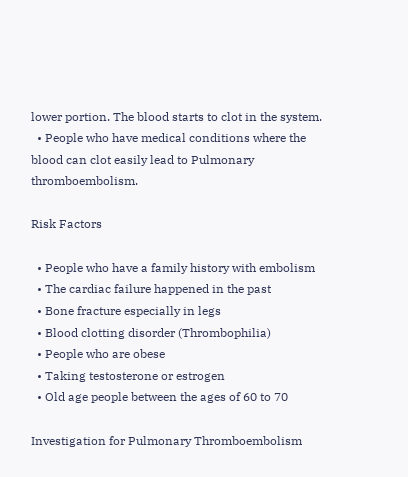lower portion. The blood starts to clot in the system.
  • People who have medical conditions where the blood can clot easily lead to Pulmonary thromboembolism.

Risk Factors

  • People who have a family history with embolism
  • The cardiac failure happened in the past
  • Bone fracture especially in legs
  • Blood clotting disorder (Thrombophilia)
  • People who are obese
  • Taking testosterone or estrogen
  • Old age people between the ages of 60 to 70

Investigation for Pulmonary Thromboembolism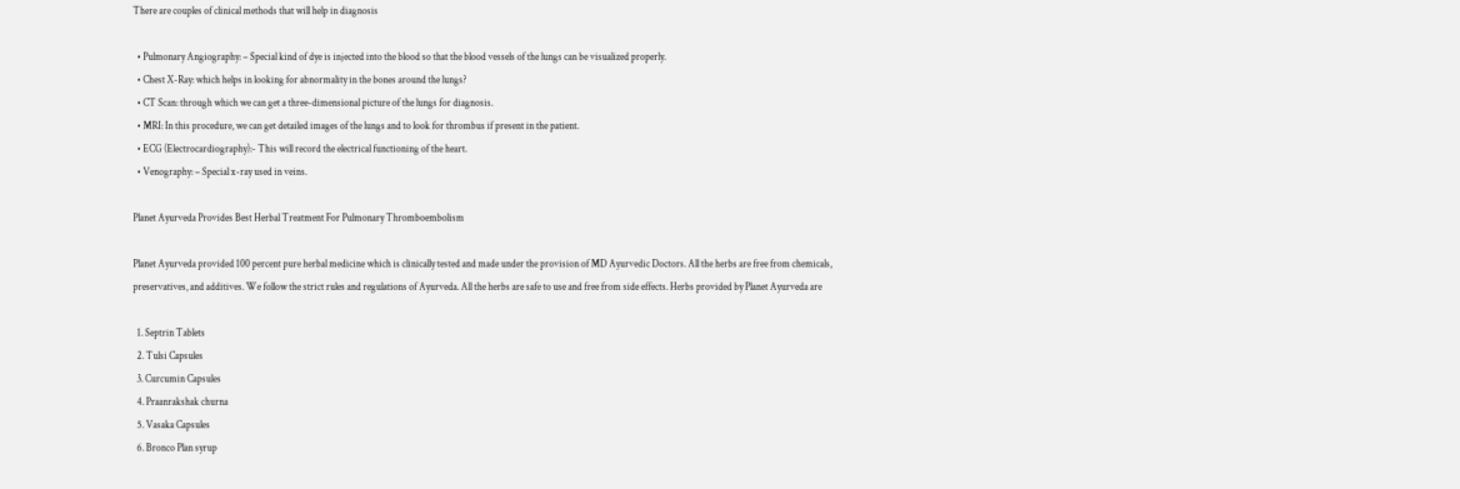There are couples of clinical methods that will help in diagnosis

  • Pulmonary Angiography: – Special kind of dye is injected into the blood so that the blood vessels of the lungs can be visualized properly.
  • Chest X-Ray: which helps in looking for abnormality in the bones around the lungs?
  • CT Scan: through which we can get a three-dimensional picture of the lungs for diagnosis.
  • MRI: In this procedure, we can get detailed images of the lungs and to look for thrombus if present in the patient.
  • ECG (Electrocardiography):- This will record the electrical functioning of the heart.
  • Venography: – Special x-ray used in veins.

Planet Ayurveda Provides Best Herbal Treatment For Pulmonary Thromboembolism

Planet Ayurveda provided 100 percent pure herbal medicine which is clinically tested and made under the provision of MD Ayurvedic Doctors. All the herbs are free from chemicals, preservatives, and additives. We follow the strict rules and regulations of Ayurveda. All the herbs are safe to use and free from side effects. Herbs provided by Planet Ayurveda are

  1. Septrin Tablets
  2. Tulsi Capsules
  3. Curcumin Capsules
  4. Praanrakshak churna
  5. Vasaka Capsules
  6. Bronco Plan syrup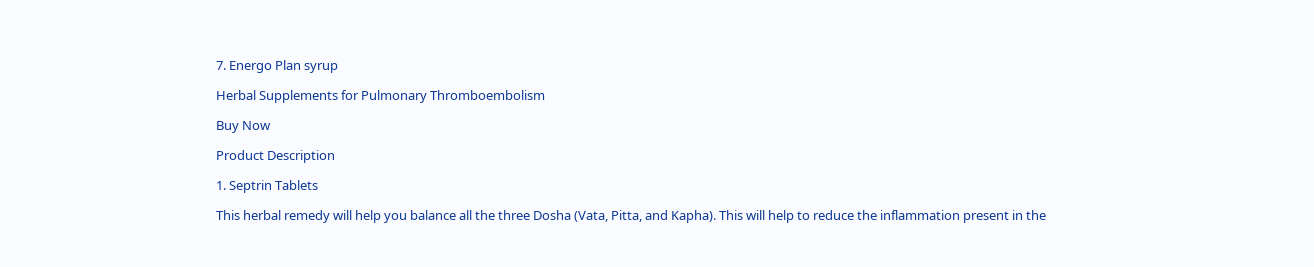7. Energo Plan syrup

Herbal Supplements for Pulmonary Thromboembolism

Buy Now

Product Description

1. Septrin Tablets

This herbal remedy will help you balance all the three Dosha (Vata, Pitta, and Kapha). This will help to reduce the inflammation present in the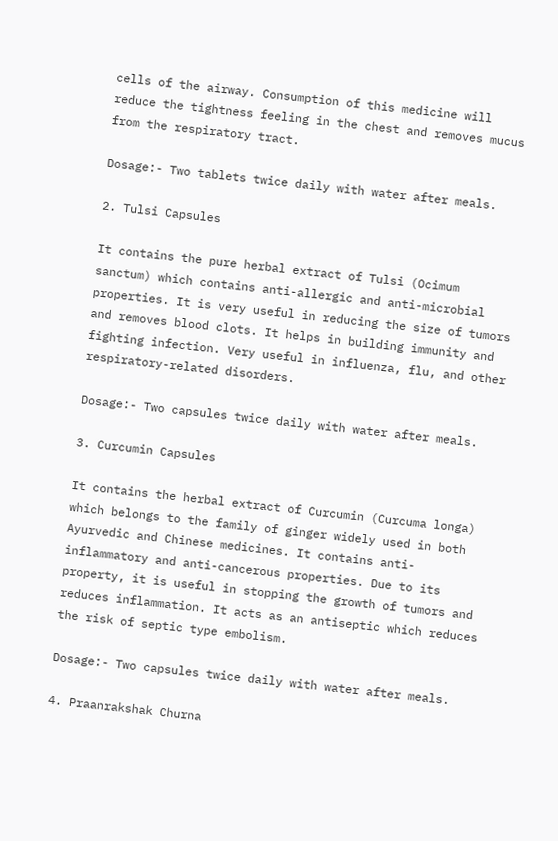cells of the airway. Consumption of this medicine will reduce the tightness feeling in the chest and removes mucus from the respiratory tract.

Dosage:- Two tablets twice daily with water after meals.

2. Tulsi Capsules

It contains the pure herbal extract of Tulsi (Ocimum sanctum) which contains anti-allergic and anti-microbial properties. It is very useful in reducing the size of tumors and removes blood clots. It helps in building immunity and fighting infection. Very useful in influenza, flu, and other respiratory-related disorders.

Dosage:- Two capsules twice daily with water after meals.

3. Curcumin Capsules

It contains the herbal extract of Curcumin (Curcuma longa) which belongs to the family of ginger widely used in both Ayurvedic and Chinese medicines. It contains anti-inflammatory and anti-cancerous properties. Due to its property, it is useful in stopping the growth of tumors and reduces inflammation. It acts as an antiseptic which reduces the risk of septic type embolism.

Dosage:- Two capsules twice daily with water after meals.

4. Praanrakshak Churna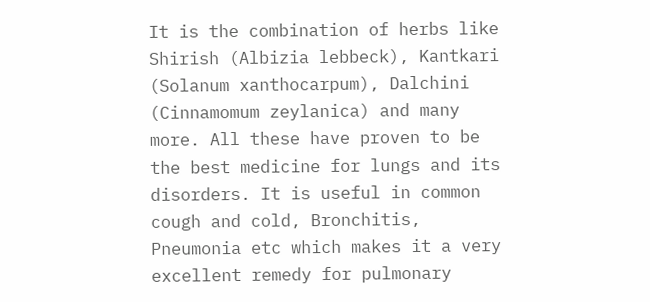It is the combination of herbs like Shirish (Albizia lebbeck), Kantkari (Solanum xanthocarpum), Dalchini (Cinnamomum zeylanica) and many more. All these have proven to be the best medicine for lungs and its disorders. It is useful in common cough and cold, Bronchitis, Pneumonia etc which makes it a very excellent remedy for pulmonary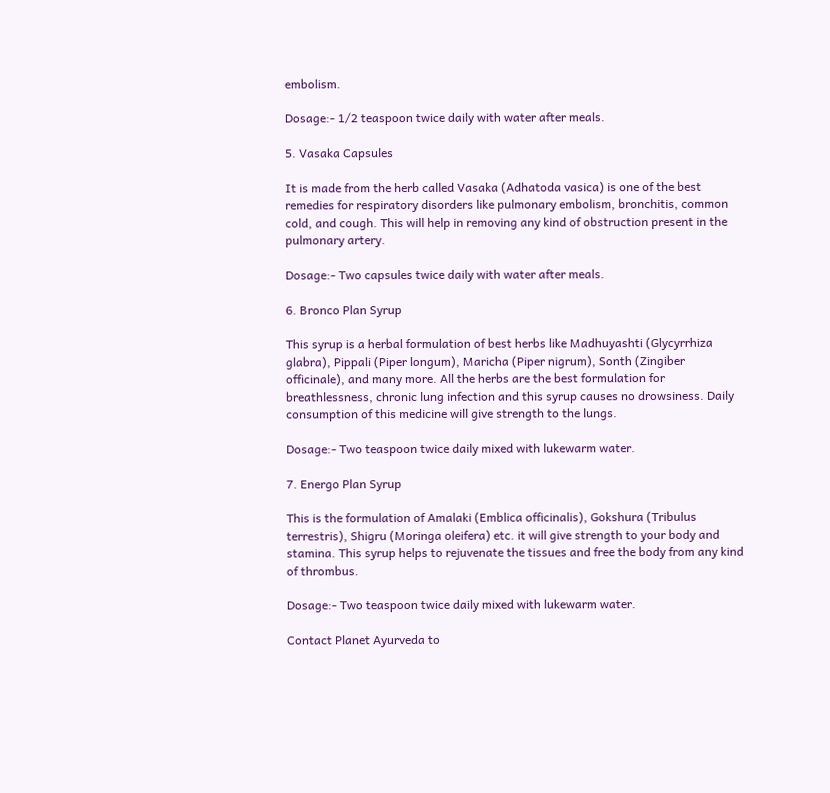embolism.

Dosage:- 1/2 teaspoon twice daily with water after meals.

5. Vasaka Capsules

It is made from the herb called Vasaka (Adhatoda vasica) is one of the best remedies for respiratory disorders like pulmonary embolism, bronchitis, common cold, and cough. This will help in removing any kind of obstruction present in the pulmonary artery.

Dosage:- Two capsules twice daily with water after meals.

6. Bronco Plan Syrup

This syrup is a herbal formulation of best herbs like Madhuyashti (Glycyrrhiza glabra), Pippali (Piper longum), Maricha (Piper nigrum), Sonth (Zingiber officinale), and many more. All the herbs are the best formulation for breathlessness, chronic lung infection and this syrup causes no drowsiness. Daily consumption of this medicine will give strength to the lungs.

Dosage:- Two teaspoon twice daily mixed with lukewarm water.

7. Energo Plan Syrup

This is the formulation of Amalaki (Emblica officinalis), Gokshura (Tribulus terrestris), Shigru (Moringa oleifera) etc. it will give strength to your body and stamina. This syrup helps to rejuvenate the tissues and free the body from any kind of thrombus.

Dosage:- Two teaspoon twice daily mixed with lukewarm water.

Contact Planet Ayurveda to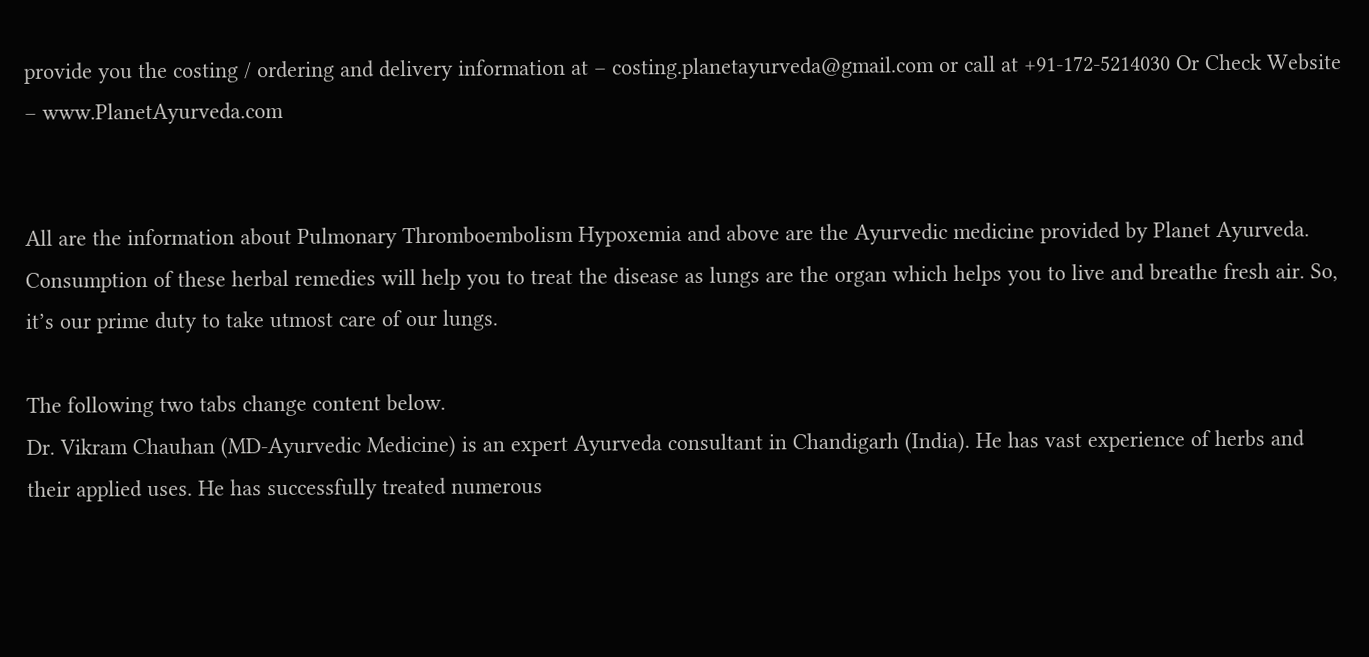provide you the costing / ordering and delivery information at – costing.planetayurveda@gmail.com or call at +91-172-5214030 Or Check Website – www.PlanetAyurveda.com


All are the information about Pulmonary Thromboembolism Hypoxemia and above are the Ayurvedic medicine provided by Planet Ayurveda. Consumption of these herbal remedies will help you to treat the disease as lungs are the organ which helps you to live and breathe fresh air. So, it’s our prime duty to take utmost care of our lungs.

The following two tabs change content below.
Dr. Vikram Chauhan (MD-Ayurvedic Medicine) is an expert Ayurveda consultant in Chandigarh (India). He has vast experience of herbs and their applied uses. He has successfully treated numerous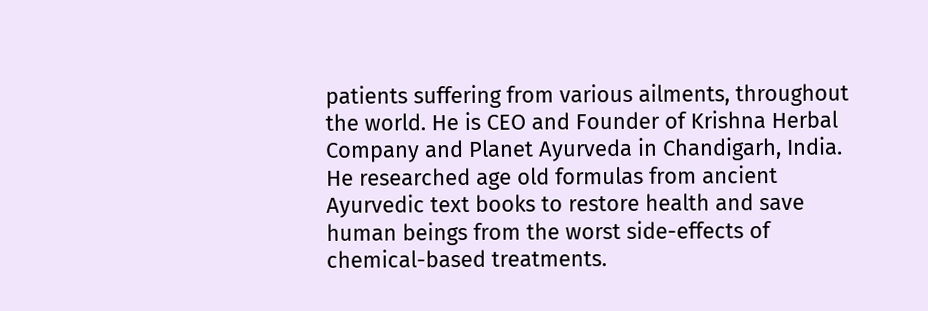patients suffering from various ailments, throughout the world. He is CEO and Founder of Krishna Herbal Company and Planet Ayurveda in Chandigarh, India. He researched age old formulas from ancient Ayurvedic text books to restore health and save human beings from the worst side-effects of chemical-based treatments.